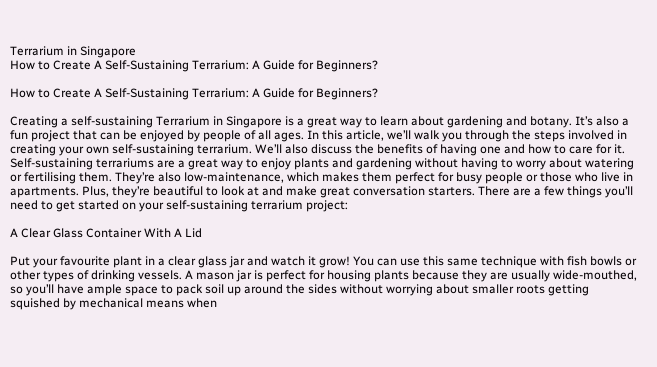Terrarium in Singapore
How to Create A Self-Sustaining Terrarium: A Guide for Beginners?

How to Create A Self-Sustaining Terrarium: A Guide for Beginners?

Creating a self-sustaining Terrarium in Singapore is a great way to learn about gardening and botany. It’s also a fun project that can be enjoyed by people of all ages. In this article, we’ll walk you through the steps involved in creating your own self-sustaining terrarium. We’ll also discuss the benefits of having one and how to care for it. Self-sustaining terrariums are a great way to enjoy plants and gardening without having to worry about watering or fertilising them. They’re also low-maintenance, which makes them perfect for busy people or those who live in apartments. Plus, they’re beautiful to look at and make great conversation starters. There are a few things you’ll need to get started on your self-sustaining terrarium project:

A Clear Glass Container With A Lid

Put your favourite plant in a clear glass jar and watch it grow! You can use this same technique with fish bowls or other types of drinking vessels. A mason jar is perfect for housing plants because they are usually wide-mouthed, so you’ll have ample space to pack soil up around the sides without worrying about smaller roots getting squished by mechanical means when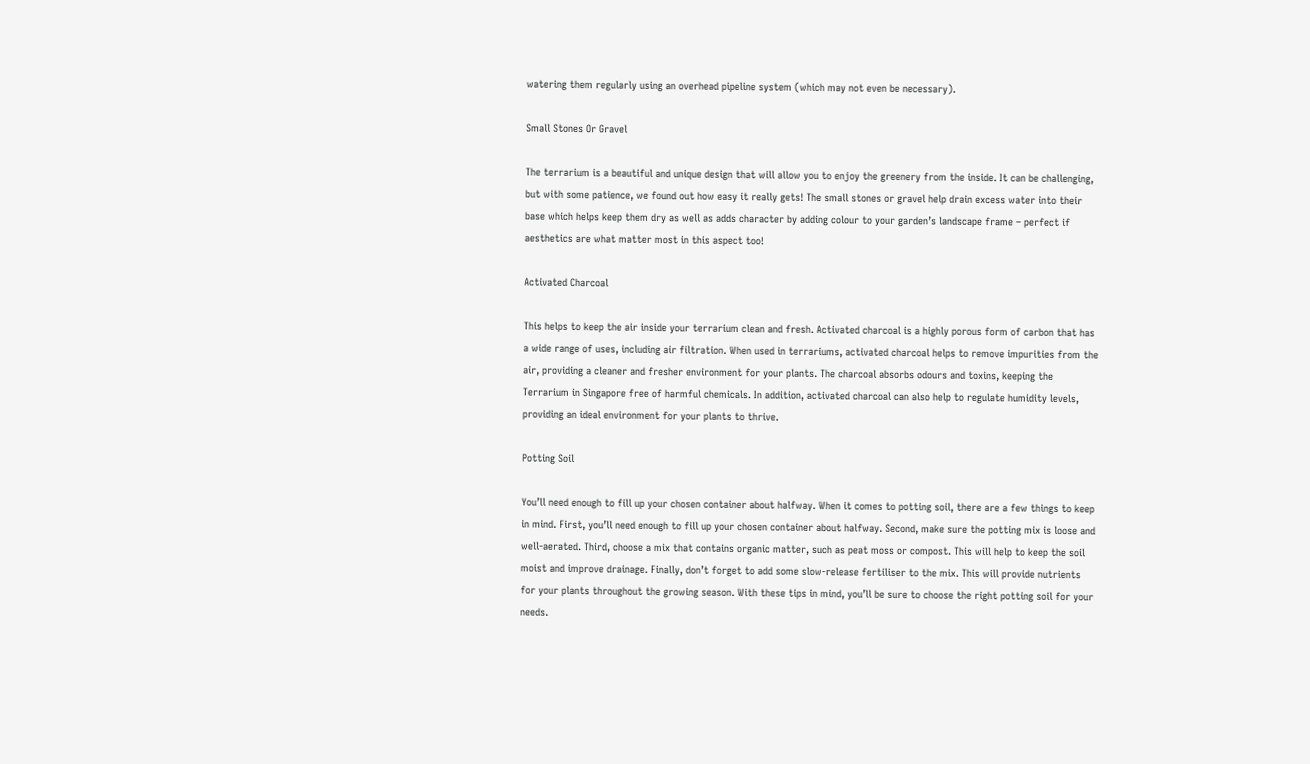watering them regularly using an overhead pipeline system (which may not even be necessary).

Small Stones Or Gravel

The terrarium is a beautiful and unique design that will allow you to enjoy the greenery from the inside. It can be challenging, but with some patience, we found out how easy it really gets! The small stones or gravel help drain excess water into their base which helps keep them dry as well as adds character by adding colour to your garden’s landscape frame – perfect if aesthetics are what matter most in this aspect too!

Activated Charcoal

This helps to keep the air inside your terrarium clean and fresh. Activated charcoal is a highly porous form of carbon that has a wide range of uses, including air filtration. When used in terrariums, activated charcoal helps to remove impurities from the air, providing a cleaner and fresher environment for your plants. The charcoal absorbs odours and toxins, keeping the Terrarium in Singapore free of harmful chemicals. In addition, activated charcoal can also help to regulate humidity levels, providing an ideal environment for your plants to thrive.

Potting Soil

You’ll need enough to fill up your chosen container about halfway. When it comes to potting soil, there are a few things to keep in mind. First, you’ll need enough to fill up your chosen container about halfway. Second, make sure the potting mix is loose and well-aerated. Third, choose a mix that contains organic matter, such as peat moss or compost. This will help to keep the soil moist and improve drainage. Finally, don’t forget to add some slow-release fertiliser to the mix. This will provide nutrients for your plants throughout the growing season. With these tips in mind, you’ll be sure to choose the right potting soil for your needs.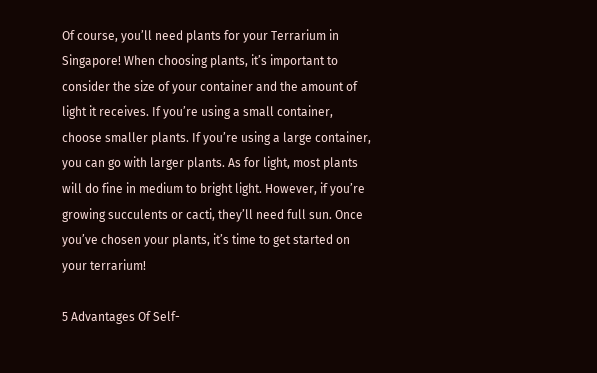Of course, you’ll need plants for your Terrarium in Singapore! When choosing plants, it’s important to consider the size of your container and the amount of light it receives. If you’re using a small container, choose smaller plants. If you’re using a large container, you can go with larger plants. As for light, most plants will do fine in medium to bright light. However, if you’re growing succulents or cacti, they’ll need full sun. Once you’ve chosen your plants, it’s time to get started on your terrarium!

5 Advantages Of Self-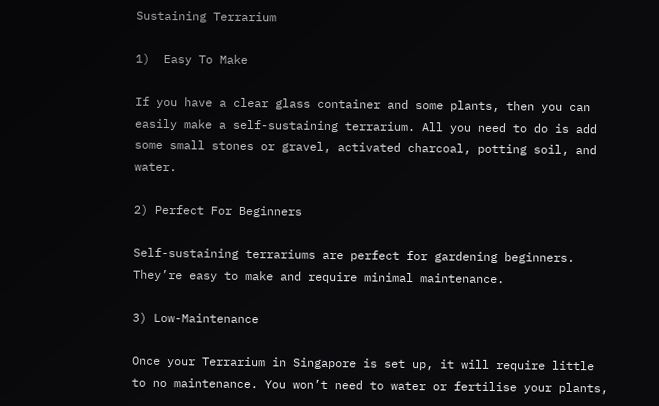Sustaining Terrarium

1)  Easy To Make

If you have a clear glass container and some plants, then you can easily make a self-sustaining terrarium. All you need to do is add some small stones or gravel, activated charcoal, potting soil, and water.

2) Perfect For Beginners

Self-sustaining terrariums are perfect for gardening beginners. They’re easy to make and require minimal maintenance.

3) Low-Maintenance

Once your Terrarium in Singapore is set up, it will require little to no maintenance. You won’t need to water or fertilise your plants,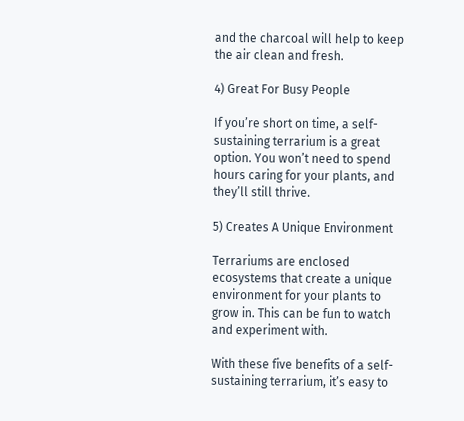and the charcoal will help to keep the air clean and fresh.

4) Great For Busy People

If you’re short on time, a self-sustaining terrarium is a great option. You won’t need to spend hours caring for your plants, and they’ll still thrive.

5) Creates A Unique Environment

Terrariums are enclosed ecosystems that create a unique environment for your plants to grow in. This can be fun to watch and experiment with.

With these five benefits of a self-sustaining terrarium, it’s easy to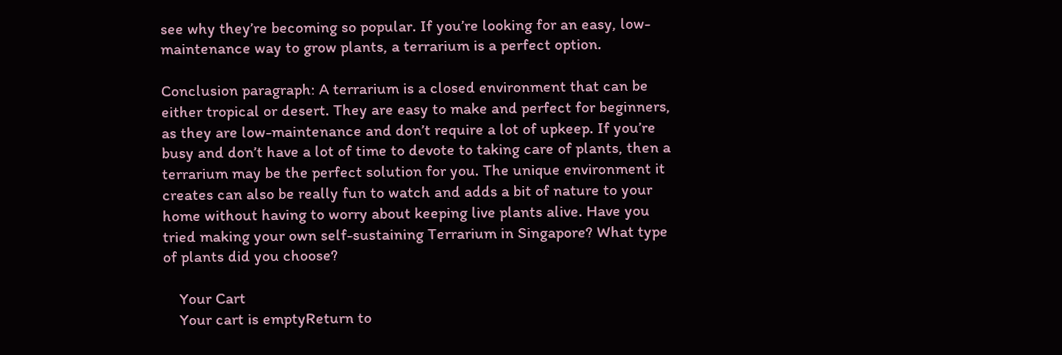see why they’re becoming so popular. If you’re looking for an easy, low-maintenance way to grow plants, a terrarium is a perfect option.

Conclusion paragraph: A terrarium is a closed environment that can be either tropical or desert. They are easy to make and perfect for beginners, as they are low-maintenance and don’t require a lot of upkeep. If you’re busy and don’t have a lot of time to devote to taking care of plants, then a terrarium may be the perfect solution for you. The unique environment it creates can also be really fun to watch and adds a bit of nature to your home without having to worry about keeping live plants alive. Have you tried making your own self-sustaining Terrarium in Singapore? What type of plants did you choose?

    Your Cart
    Your cart is emptyReturn to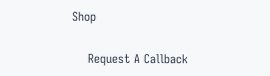Shop

    Request A Callback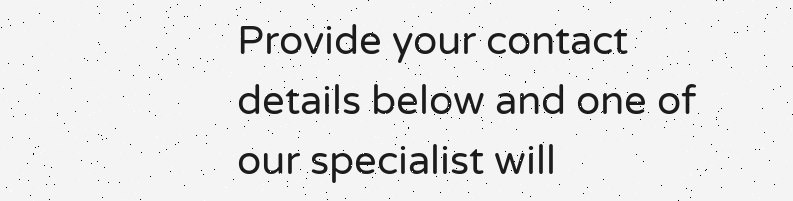Provide your contact details below and one of our specialist will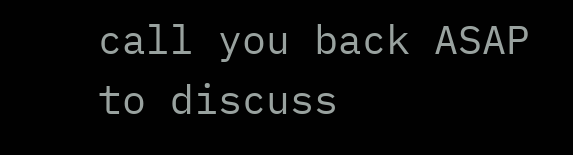call you back ASAP to discuss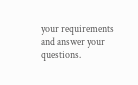your requirements and answer your questions.